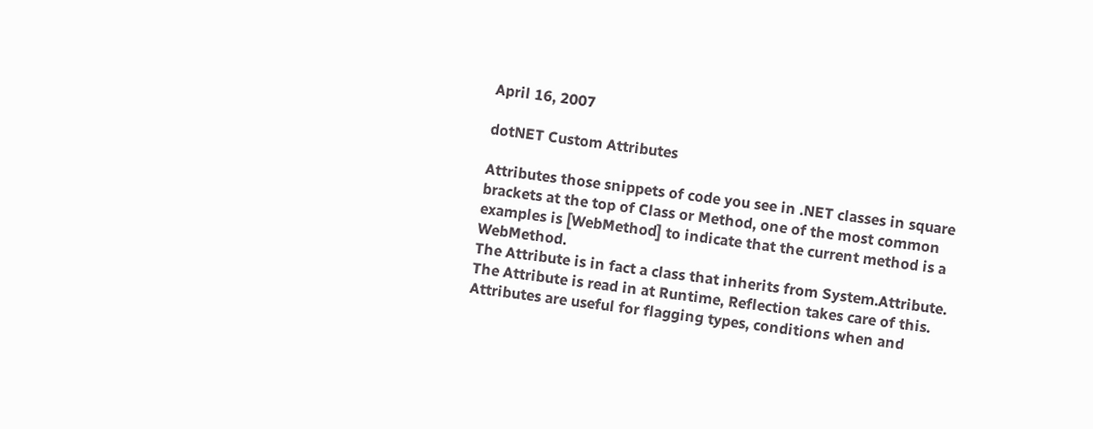April 16, 2007

dotNET Custom Attributes

Attributes those snippets of code you see in .NET classes in square brackets at the top of Class or Method, one of the most common examples is [WebMethod] to indicate that the current method is a WebMethod.
The Attribute is in fact a class that inherits from System.Attribute. The Attribute is read in at Runtime, Reflection takes care of this. Attributes are useful for flagging types, conditions when and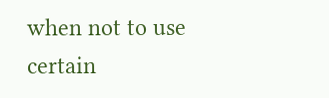when not to use certain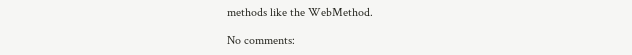methods like the WebMethod.

No comments: